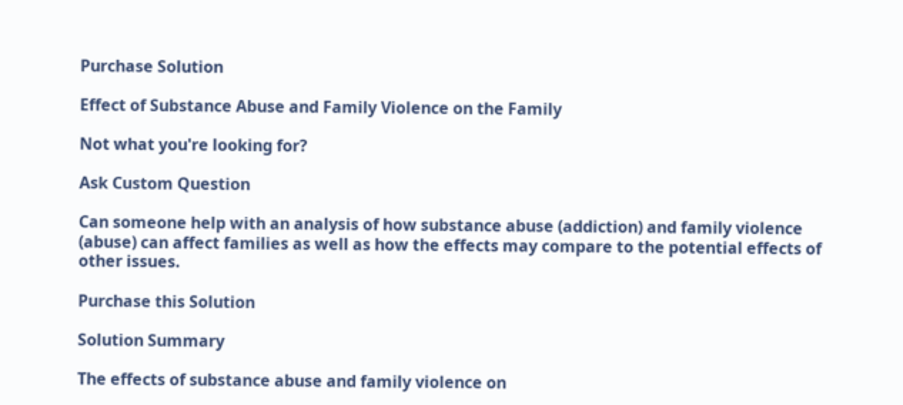Purchase Solution

Effect of Substance Abuse and Family Violence on the Family

Not what you're looking for?

Ask Custom Question

Can someone help with an analysis of how substance abuse (addiction) and family violence (abuse) can affect families as well as how the effects may compare to the potential effects of other issues.

Purchase this Solution

Solution Summary

The effects of substance abuse and family violence on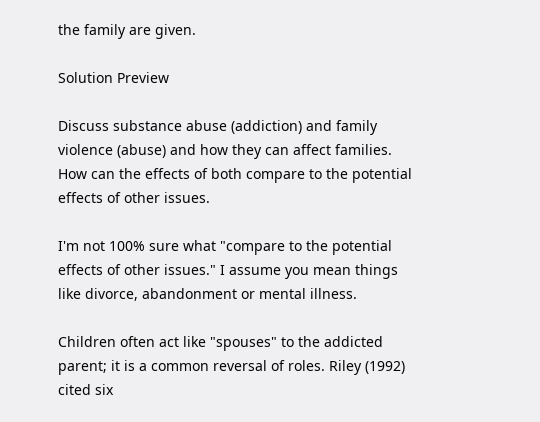the family are given.

Solution Preview

Discuss substance abuse (addiction) and family violence (abuse) and how they can affect families. How can the effects of both compare to the potential effects of other issues.

I'm not 100% sure what "compare to the potential effects of other issues." I assume you mean things like divorce, abandonment or mental illness.

Children often act like "spouses" to the addicted parent; it is a common reversal of roles. Riley (1992) cited six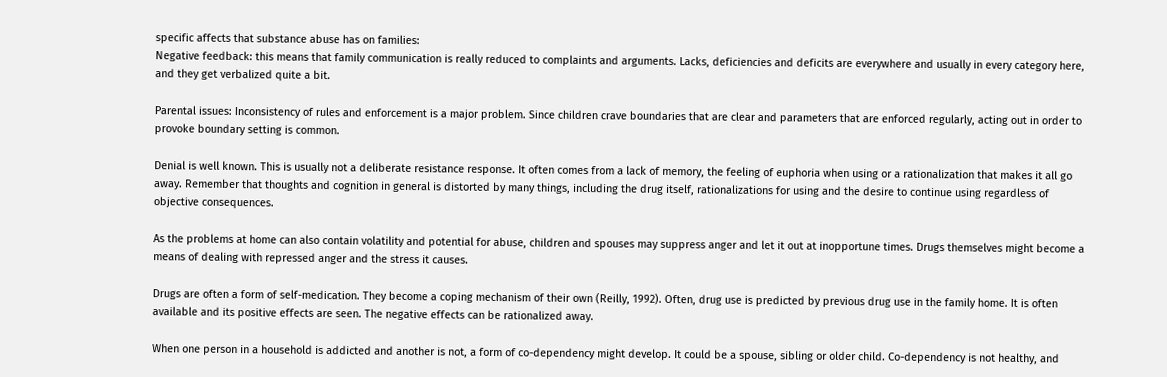specific affects that substance abuse has on families:
Negative feedback: this means that family communication is really reduced to complaints and arguments. Lacks, deficiencies and deficits are everywhere and usually in every category here, and they get verbalized quite a bit.

Parental issues: Inconsistency of rules and enforcement is a major problem. Since children crave boundaries that are clear and parameters that are enforced regularly, acting out in order to provoke boundary setting is common.

Denial is well known. This is usually not a deliberate resistance response. It often comes from a lack of memory, the feeling of euphoria when using or a rationalization that makes it all go away. Remember that thoughts and cognition in general is distorted by many things, including the drug itself, rationalizations for using and the desire to continue using regardless of objective consequences.

As the problems at home can also contain volatility and potential for abuse, children and spouses may suppress anger and let it out at inopportune times. Drugs themselves might become a means of dealing with repressed anger and the stress it causes.

Drugs are often a form of self-medication. They become a coping mechanism of their own (Reilly, 1992). Often, drug use is predicted by previous drug use in the family home. It is often available and its positive effects are seen. The negative effects can be rationalized away.

When one person in a household is addicted and another is not, a form of co-dependency might develop. It could be a spouse, sibling or older child. Co-dependency is not healthy, and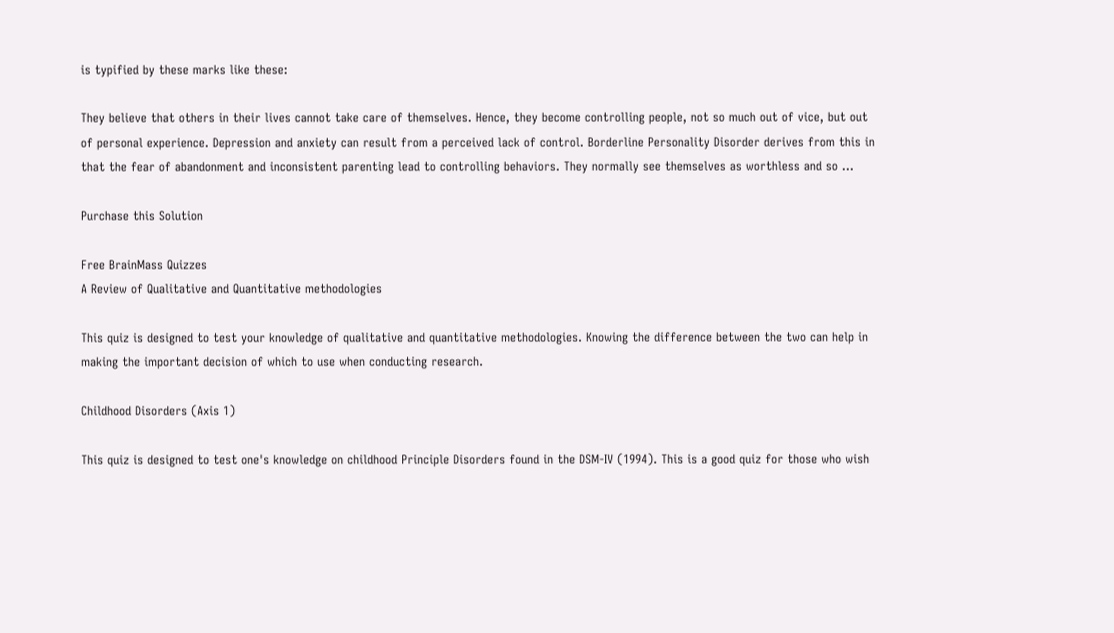is typified by these marks like these:

They believe that others in their lives cannot take care of themselves. Hence, they become controlling people, not so much out of vice, but out of personal experience. Depression and anxiety can result from a perceived lack of control. Borderline Personality Disorder derives from this in that the fear of abandonment and inconsistent parenting lead to controlling behaviors. They normally see themselves as worthless and so ...

Purchase this Solution

Free BrainMass Quizzes
A Review of Qualitative and Quantitative methodologies

This quiz is designed to test your knowledge of qualitative and quantitative methodologies. Knowing the difference between the two can help in making the important decision of which to use when conducting research.

Childhood Disorders (Axis 1)

This quiz is designed to test one's knowledge on childhood Principle Disorders found in the DSM-IV (1994). This is a good quiz for those who wish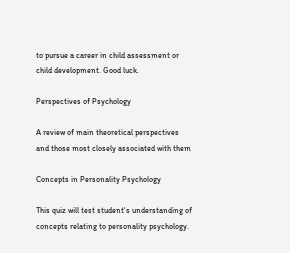to pursue a career in child assessment or child development. Good luck.

Perspectives of Psychology

A review of main theoretical perspectives and those most closely associated with them

Concepts in Personality Psychology

This quiz will test student's understanding of concepts relating to personality psychology.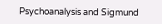Psychoanalysis and Sigmund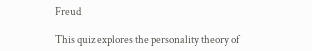Freud

This quiz explores the personality theory of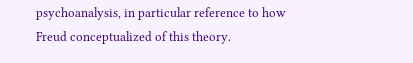psychoanalysis, in particular reference to how Freud conceptualized of this theory.